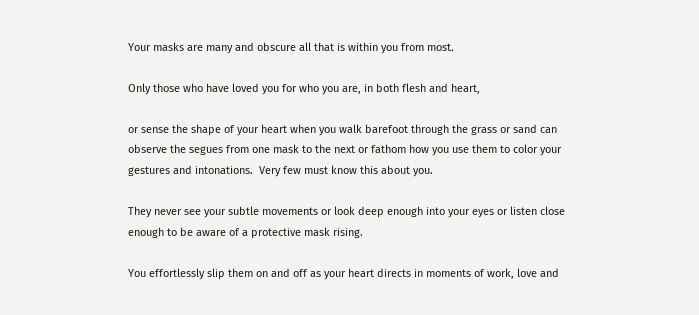Your masks are many and obscure all that is within you from most.

Only those who have loved you for who you are, in both flesh and heart,

or sense the shape of your heart when you walk barefoot through the grass or sand can observe the segues from one mask to the next or fathom how you use them to color your gestures and intonations.  Very few must know this about you.

They never see your subtle movements or look deep enough into your eyes or listen close enough to be aware of a protective mask rising.

You effortlessly slip them on and off as your heart directs in moments of work, love and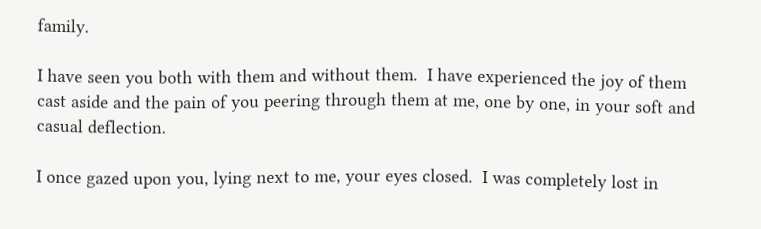family.

I have seen you both with them and without them.  I have experienced the joy of them cast aside and the pain of you peering through them at me, one by one, in your soft and casual deflection.

I once gazed upon you, lying next to me, your eyes closed.  I was completely lost in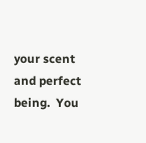your scent and perfect being.  You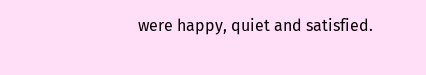were happy, quiet and satisfied.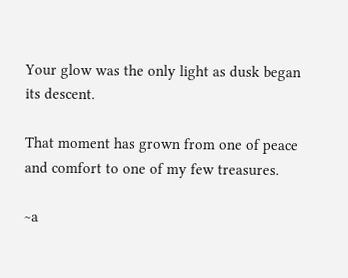Your glow was the only light as dusk began its descent.

That moment has grown from one of peace and comfort to one of my few treasures.

~a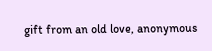gift from an old love, anonymous